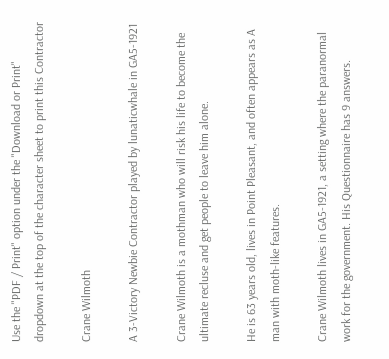Use the "PDF / Print" option under the "Download or Print" dropdown at the top of the character sheet to print this Contractor

Crane Wilmoth

A 3-Victory Newbie Contractor played by lunaticwhale in GA5-1921

Crane Wilmoth is a mothman who will risk his life to become the ultimate recluse and get people to leave him alone.

He is 63 years old, lives in Point Pleasant, and often appears as A man with moth-like features.

Crane Wilmoth lives in GA5-1921, a setting where the paranormal work for the government. His Questionnaire has 9 answers.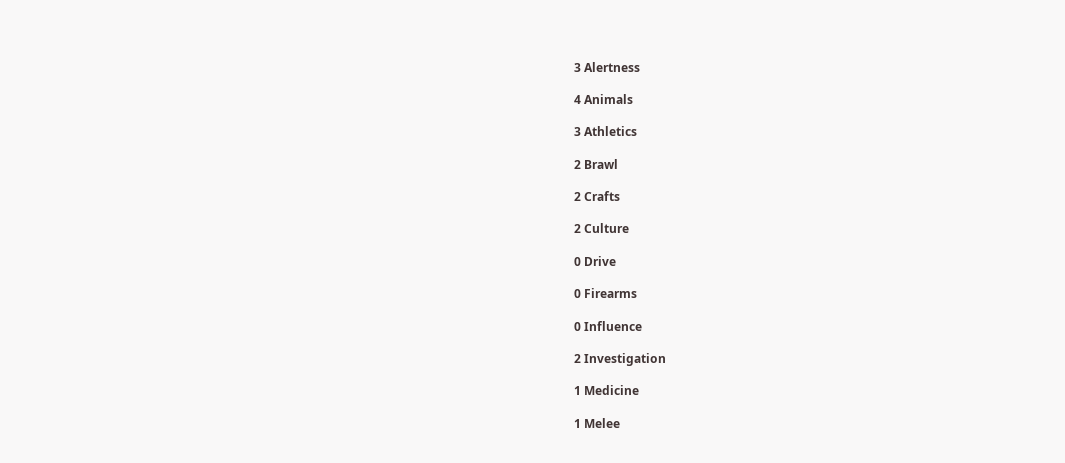3 Alertness

4 Animals

3 Athletics

2 Brawl

2 Crafts

2 Culture

0 Drive

0 Firearms

0 Influence

2 Investigation

1 Medicine

1 Melee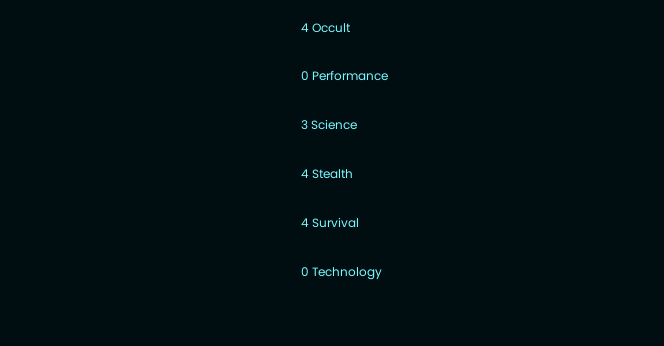4 Occult

0 Performance

3 Science

4 Stealth

4 Survival

0 Technology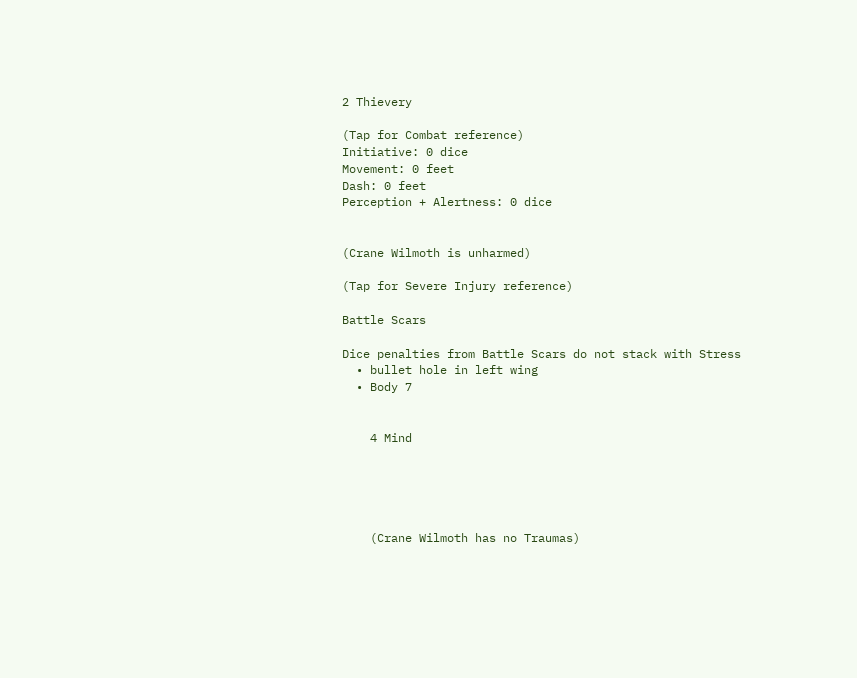2 Thievery

(Tap for Combat reference)
Initiative: 0 dice
Movement: 0 feet
Dash: 0 feet
Perception + Alertness: 0 dice


(Crane Wilmoth is unharmed)

(Tap for Severe Injury reference)

Battle Scars

Dice penalties from Battle Scars do not stack with Stress
  • bullet hole in left wing
  • Body 7


    4 Mind





    (Crane Wilmoth has no Traumas)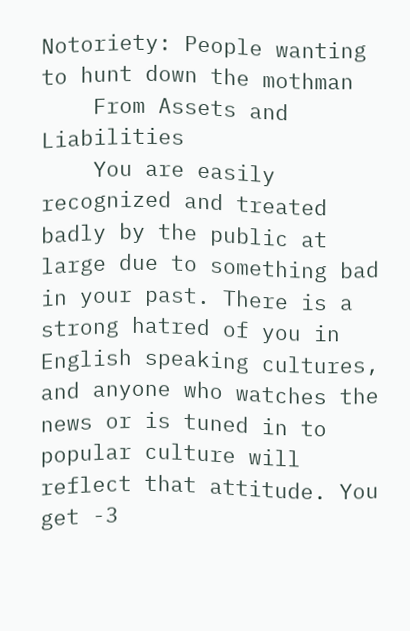Notoriety: People wanting to hunt down the mothman
    From Assets and Liabilities
    You are easily recognized and treated badly by the public at large due to something bad in your past. There is a strong hatred of you in English speaking cultures, and anyone who watches the news or is tuned in to popular culture will reflect that attitude. You get -3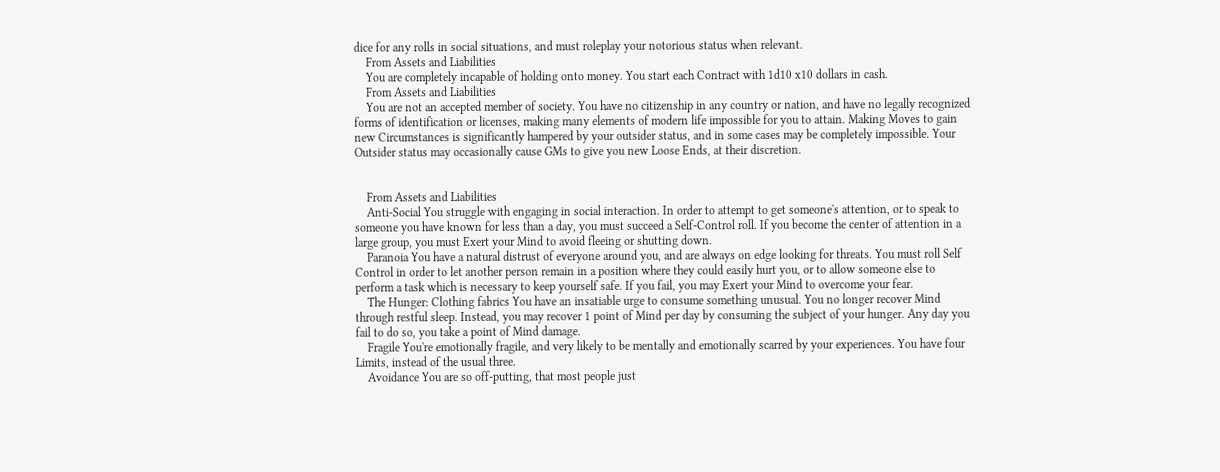dice for any rolls in social situations, and must roleplay your notorious status when relevant.
    From Assets and Liabilities
    You are completely incapable of holding onto money. You start each Contract with 1d10 x10 dollars in cash.
    From Assets and Liabilities
    You are not an accepted member of society. You have no citizenship in any country or nation, and have no legally recognized forms of identification or licenses, making many elements of modern life impossible for you to attain. Making Moves to gain new Circumstances is significantly hampered by your outsider status, and in some cases may be completely impossible. Your Outsider status may occasionally cause GMs to give you new Loose Ends, at their discretion.


    From Assets and Liabilities
    Anti-Social You struggle with engaging in social interaction. In order to attempt to get someone's attention, or to speak to someone you have known for less than a day, you must succeed a Self-Control roll. If you become the center of attention in a large group, you must Exert your Mind to avoid fleeing or shutting down.
    Paranoia You have a natural distrust of everyone around you, and are always on edge looking for threats. You must roll Self Control in order to let another person remain in a position where they could easily hurt you, or to allow someone else to perform a task which is necessary to keep yourself safe. If you fail, you may Exert your Mind to overcome your fear.
    The Hunger: Clothing fabrics You have an insatiable urge to consume something unusual. You no longer recover Mind through restful sleep. Instead, you may recover 1 point of Mind per day by consuming the subject of your hunger. Any day you fail to do so, you take a point of Mind damage.
    Fragile You're emotionally fragile, and very likely to be mentally and emotionally scarred by your experiences. You have four Limits, instead of the usual three.
    Avoidance You are so off-putting, that most people just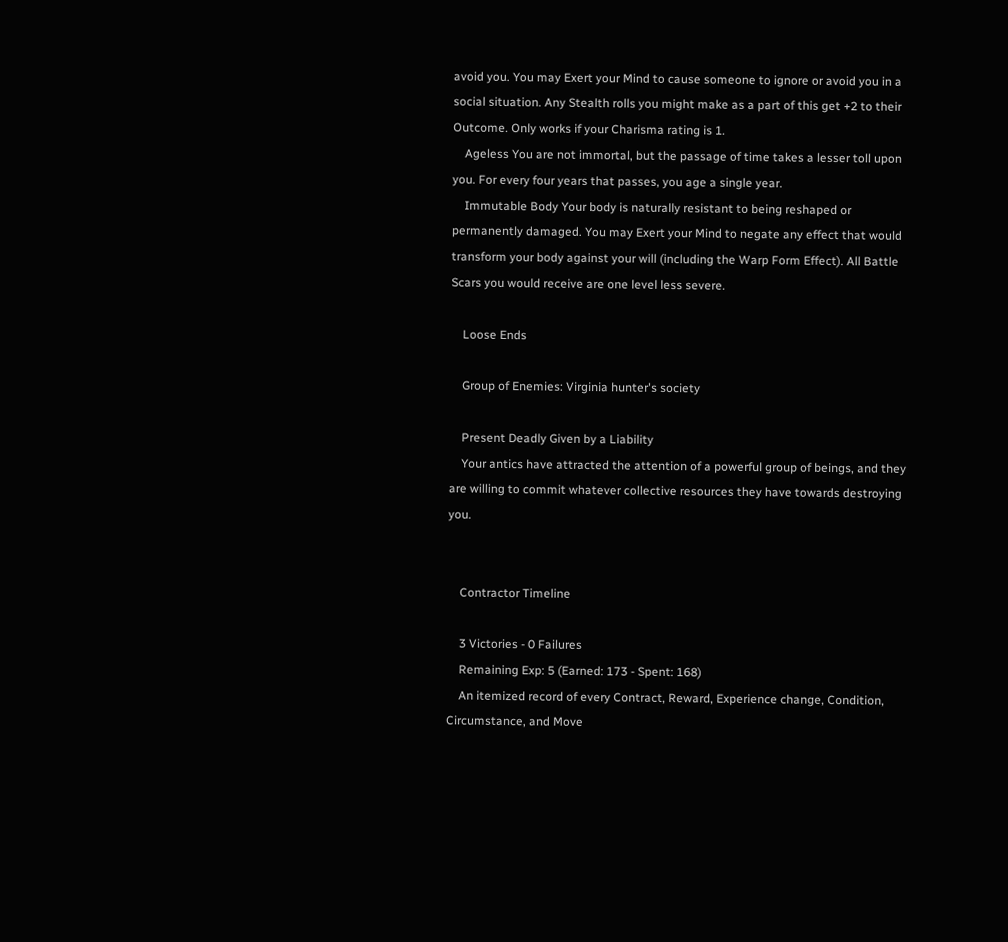avoid you. You may Exert your Mind to cause someone to ignore or avoid you in a social situation. Any Stealth rolls you might make as a part of this get +2 to their Outcome. Only works if your Charisma rating is 1.
    Ageless You are not immortal, but the passage of time takes a lesser toll upon you. For every four years that passes, you age a single year.
    Immutable Body Your body is naturally resistant to being reshaped or permanently damaged. You may Exert your Mind to negate any effect that would transform your body against your will (including the Warp Form Effect). All Battle Scars you would receive are one level less severe.

    Loose Ends

    Group of Enemies: Virginia hunter's society

    Present Deadly Given by a Liability
    Your antics have attracted the attention of a powerful group of beings, and they are willing to commit whatever collective resources they have towards destroying you.


    Contractor Timeline

    3 Victories - 0 Failures
    Remaining Exp: 5 (Earned: 173 - Spent: 168)
    An itemized record of every Contract, Reward, Experience change, Condition, Circumstance, and Move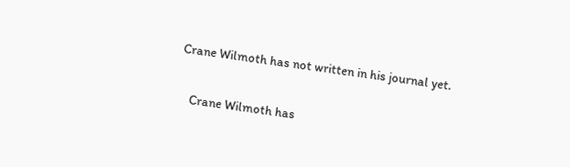Crane Wilmoth has not written in his journal yet.


    Crane Wilmoth has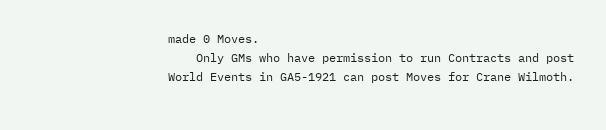made 0 Moves.
    Only GMs who have permission to run Contracts and post World Events in GA5-1921 can post Moves for Crane Wilmoth.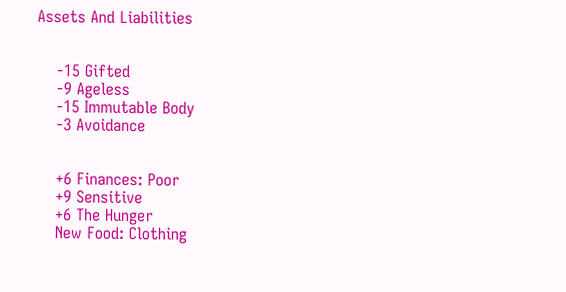Assets And Liabilities


    -15 Gifted
    -9 Ageless
    -15 Immutable Body
    -3 Avoidance


    +6 Finances: Poor
    +9 Sensitive
    +6 The Hunger
    New Food: Clothing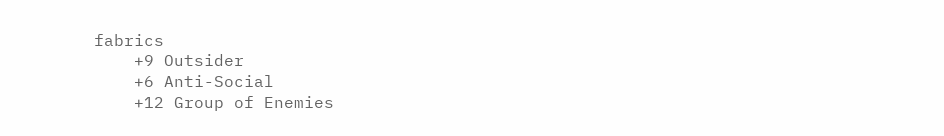fabrics
    +9 Outsider
    +6 Anti-Social
    +12 Group of Enemies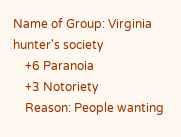Name of Group: Virginia hunter's society
    +6 Paranoia
    +3 Notoriety
    Reason: People wanting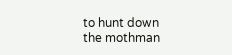to hunt down the mothman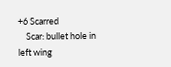+6 Scarred
    Scar: bullet hole in left wing